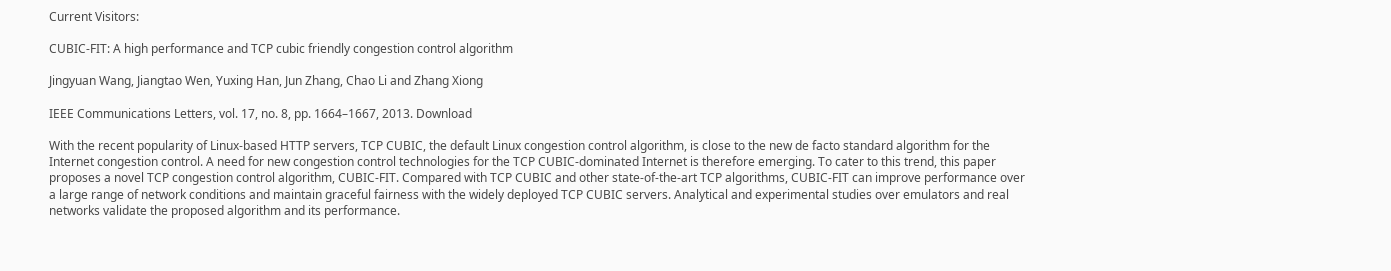Current Visitors:

CUBIC-FIT: A high performance and TCP cubic friendly congestion control algorithm

Jingyuan Wang, Jiangtao Wen, Yuxing Han, Jun Zhang, Chao Li and Zhang Xiong

IEEE Communications Letters, vol. 17, no. 8, pp. 1664–1667, 2013. Download

With the recent popularity of Linux-based HTTP servers, TCP CUBIC, the default Linux congestion control algorithm, is close to the new de facto standard algorithm for the Internet congestion control. A need for new congestion control technologies for the TCP CUBIC-dominated Internet is therefore emerging. To cater to this trend, this paper proposes a novel TCP congestion control algorithm, CUBIC-FIT. Compared with TCP CUBIC and other state-of-the-art TCP algorithms, CUBIC-FIT can improve performance over a large range of network conditions and maintain graceful fairness with the widely deployed TCP CUBIC servers. Analytical and experimental studies over emulators and real networks validate the proposed algorithm and its performance.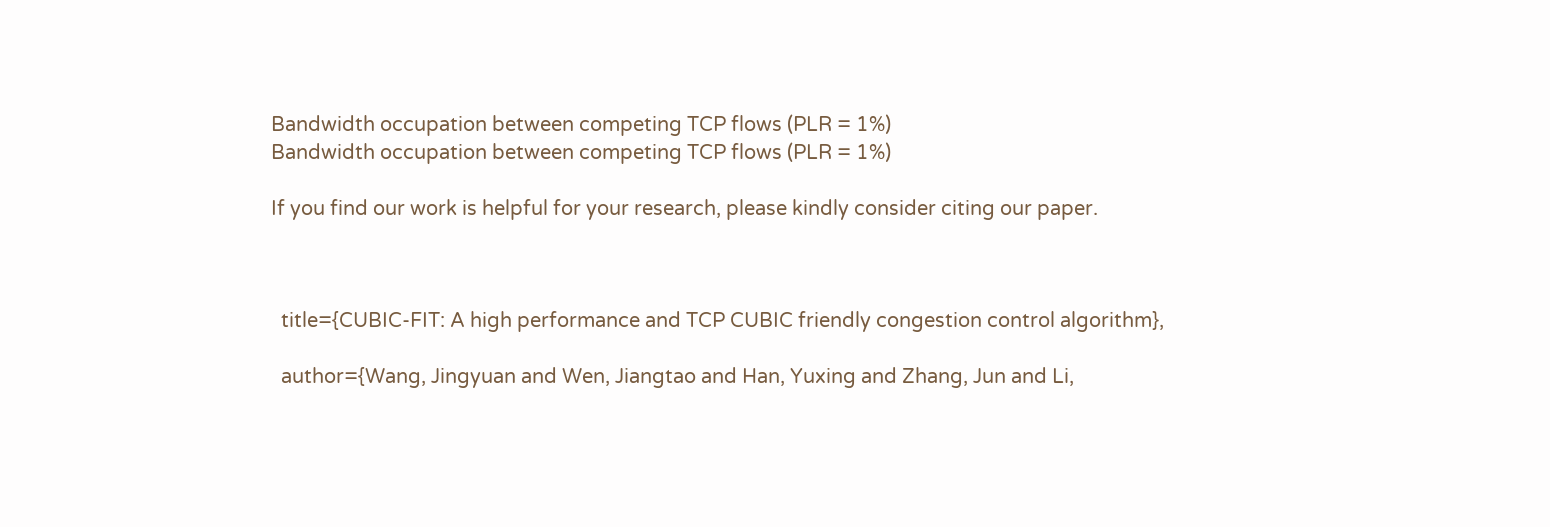Bandwidth occupation between competing TCP flows (PLR = 1%)
Bandwidth occupation between competing TCP flows (PLR = 1%)

If you find our work is helpful for your research, please kindly consider citing our paper.



  title={CUBIC-FIT: A high performance and TCP CUBIC friendly congestion control algorithm},

  author={Wang, Jingyuan and Wen, Jiangtao and Han, Yuxing and Zhang, Jun and Li,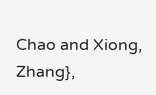Chao and Xiong, Zhang},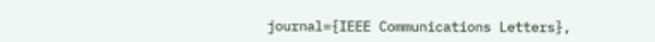journal={IEEE Communications Letters},